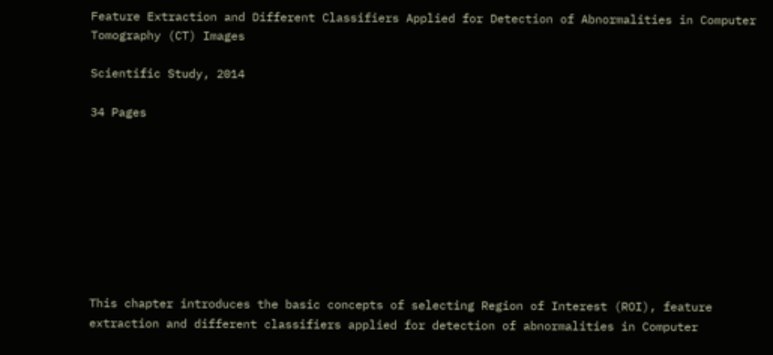Feature Extraction and Different Classifiers Applied for Detection of Abnormalities in Computer Tomography (CT) Images

Scientific Study, 2014

34 Pages









This chapter introduces the basic concepts of selecting Region of Interest (ROI), feature extraction and different classifiers applied for detection of abnormalities in Computer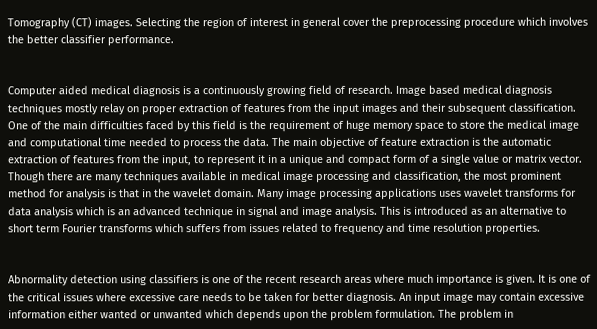Tomography (CT) images. Selecting the region of interest in general cover the preprocessing procedure which involves the better classifier performance.


Computer aided medical diagnosis is a continuously growing field of research. Image based medical diagnosis techniques mostly relay on proper extraction of features from the input images and their subsequent classification. One of the main difficulties faced by this field is the requirement of huge memory space to store the medical image and computational time needed to process the data. The main objective of feature extraction is the automatic extraction of features from the input, to represent it in a unique and compact form of a single value or matrix vector. Though there are many techniques available in medical image processing and classification, the most prominent method for analysis is that in the wavelet domain. Many image processing applications uses wavelet transforms for data analysis which is an advanced technique in signal and image analysis. This is introduced as an alternative to short term Fourier transforms which suffers from issues related to frequency and time resolution properties.


Abnormality detection using classifiers is one of the recent research areas where much importance is given. It is one of the critical issues where excessive care needs to be taken for better diagnosis. An input image may contain excessive information either wanted or unwanted which depends upon the problem formulation. The problem in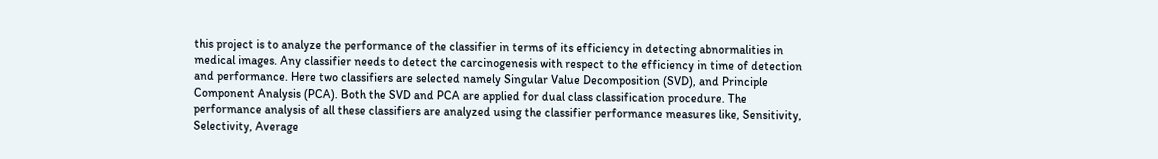this project is to analyze the performance of the classifier in terms of its efficiency in detecting abnormalities in medical images. Any classifier needs to detect the carcinogenesis with respect to the efficiency in time of detection and performance. Here two classifiers are selected namely Singular Value Decomposition (SVD), and Principle Component Analysis (PCA). Both the SVD and PCA are applied for dual class classification procedure. The performance analysis of all these classifiers are analyzed using the classifier performance measures like, Sensitivity, Selectivity, Average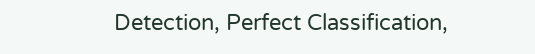Detection, Perfect Classification,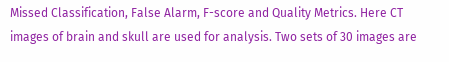Missed Classification, False Alarm, F-score and Quality Metrics. Here CT images of brain and skull are used for analysis. Two sets of 30 images are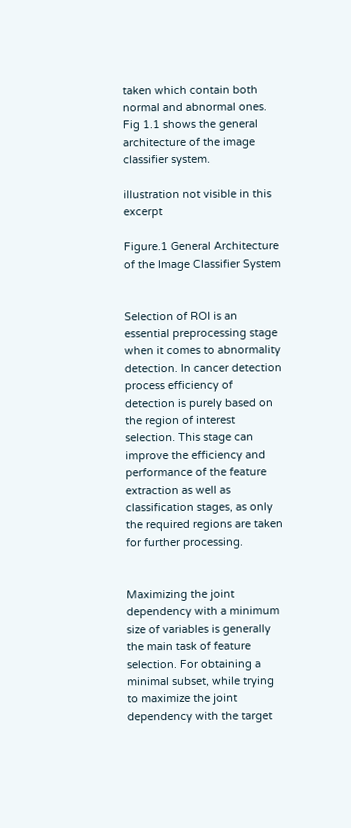taken which contain both normal and abnormal ones. Fig 1.1 shows the general architecture of the image classifier system.

illustration not visible in this excerpt

Figure.1 General Architecture of the Image Classifier System


Selection of ROI is an essential preprocessing stage when it comes to abnormality detection. In cancer detection process efficiency of detection is purely based on the region of interest selection. This stage can improve the efficiency and performance of the feature extraction as well as classification stages, as only the required regions are taken for further processing.


Maximizing the joint dependency with a minimum size of variables is generally the main task of feature selection. For obtaining a minimal subset, while trying to maximize the joint dependency with the target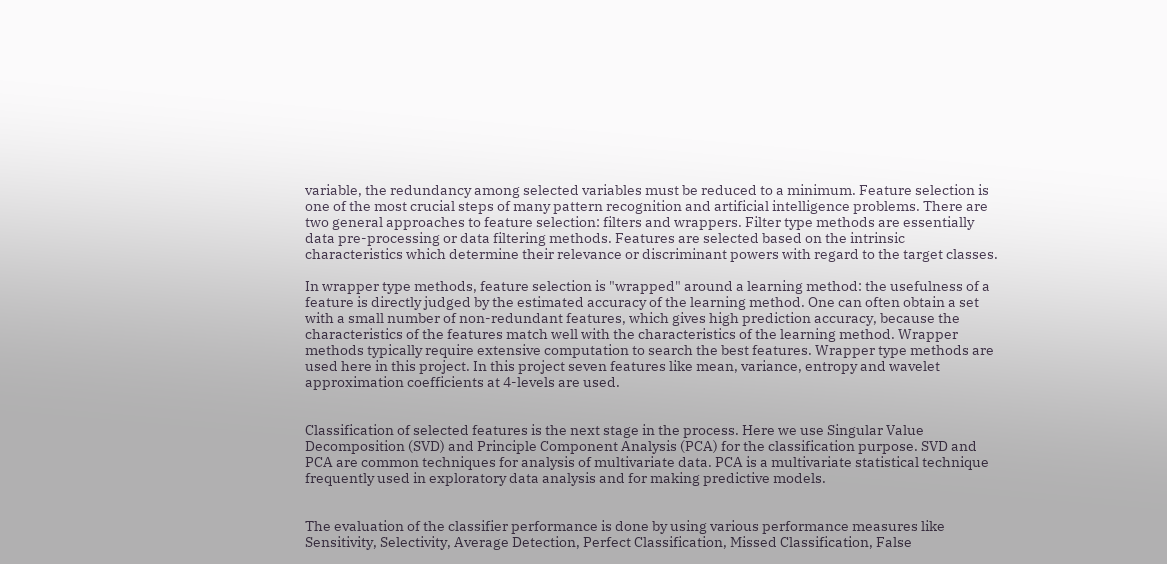variable, the redundancy among selected variables must be reduced to a minimum. Feature selection is one of the most crucial steps of many pattern recognition and artificial intelligence problems. There are two general approaches to feature selection: filters and wrappers. Filter type methods are essentially data pre-processing or data filtering methods. Features are selected based on the intrinsic characteristics which determine their relevance or discriminant powers with regard to the target classes.

In wrapper type methods, feature selection is "wrapped" around a learning method: the usefulness of a feature is directly judged by the estimated accuracy of the learning method. One can often obtain a set with a small number of non-redundant features, which gives high prediction accuracy, because the characteristics of the features match well with the characteristics of the learning method. Wrapper methods typically require extensive computation to search the best features. Wrapper type methods are used here in this project. In this project seven features like mean, variance, entropy and wavelet approximation coefficients at 4-levels are used.


Classification of selected features is the next stage in the process. Here we use Singular Value Decomposition (SVD) and Principle Component Analysis (PCA) for the classification purpose. SVD and PCA are common techniques for analysis of multivariate data. PCA is a multivariate statistical technique frequently used in exploratory data analysis and for making predictive models.


The evaluation of the classifier performance is done by using various performance measures like Sensitivity, Selectivity, Average Detection, Perfect Classification, Missed Classification, False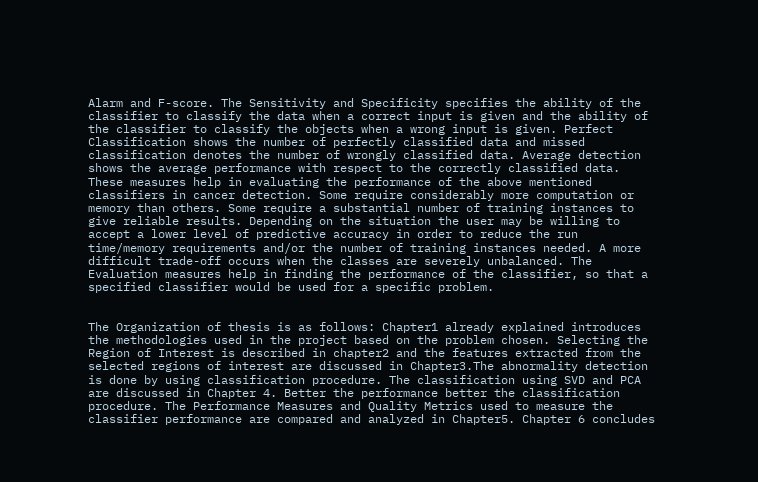Alarm and F-score. The Sensitivity and Specificity specifies the ability of the classifier to classify the data when a correct input is given and the ability of the classifier to classify the objects when a wrong input is given. Perfect Classification shows the number of perfectly classified data and missed classification denotes the number of wrongly classified data. Average detection shows the average performance with respect to the correctly classified data. These measures help in evaluating the performance of the above mentioned classifiers in cancer detection. Some require considerably more computation or memory than others. Some require a substantial number of training instances to give reliable results. Depending on the situation the user may be willing to accept a lower level of predictive accuracy in order to reduce the run time/memory requirements and/or the number of training instances needed. A more difficult trade-off occurs when the classes are severely unbalanced. The Evaluation measures help in finding the performance of the classifier, so that a specified classifier would be used for a specific problem.


The Organization of thesis is as follows: Chapter1 already explained introduces the methodologies used in the project based on the problem chosen. Selecting the Region of Interest is described in chapter2 and the features extracted from the selected regions of interest are discussed in Chapter3.The abnormality detection is done by using classification procedure. The classification using SVD and PCA are discussed in Chapter 4. Better the performance better the classification procedure. The Performance Measures and Quality Metrics used to measure the classifier performance are compared and analyzed in Chapter5. Chapter 6 concludes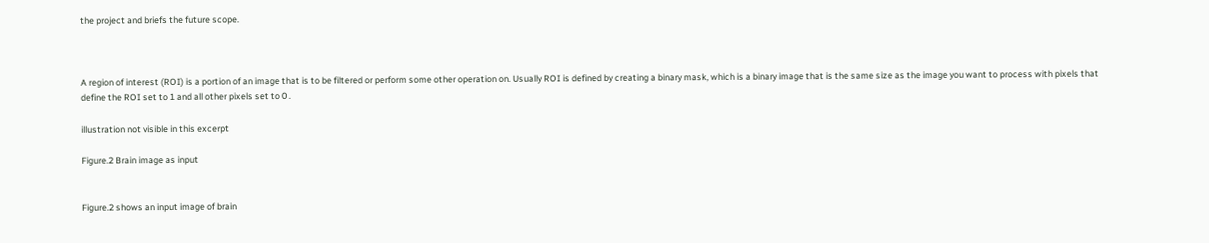the project and briefs the future scope.



A region of interest (ROI) is a portion of an image that is to be filtered or perform some other operation on. Usually ROI is defined by creating a binary mask, which is a binary image that is the same size as the image you want to process with pixels that define the ROI set to 1 and all other pixels set to 0 .

illustration not visible in this excerpt

Figure.2 Brain image as input


Figure.2 shows an input image of brain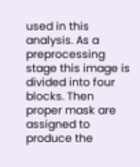used in this analysis. As a preprocessing stage this image is divided into four blocks. Then proper mask are assigned to produce the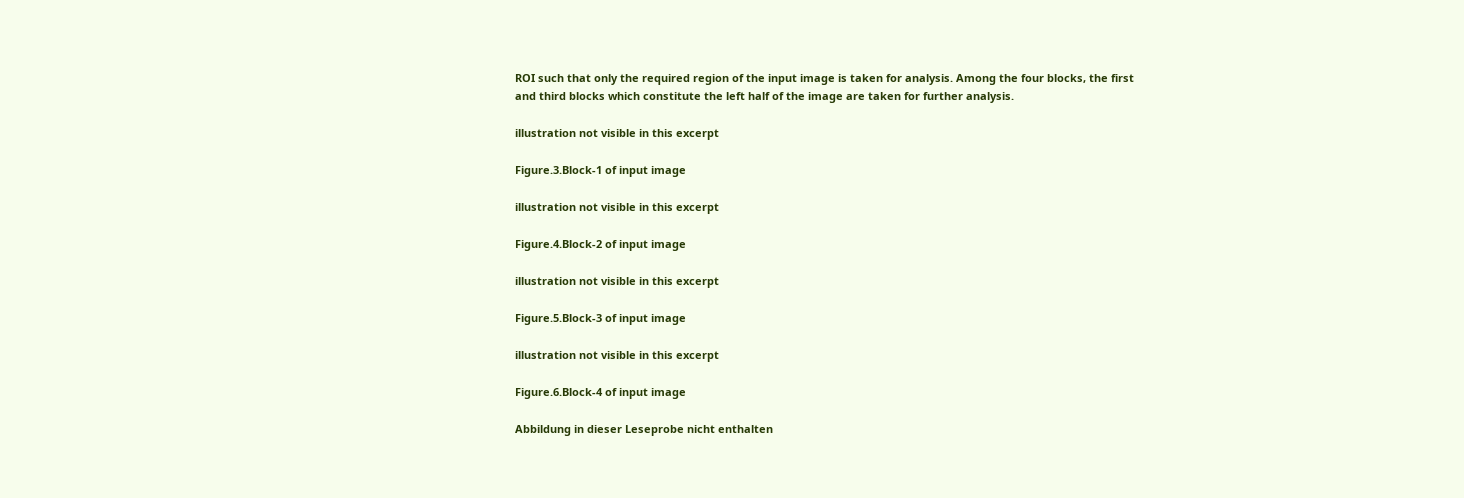ROI such that only the required region of the input image is taken for analysis. Among the four blocks, the first and third blocks which constitute the left half of the image are taken for further analysis.

illustration not visible in this excerpt

Figure.3.Block-1 of input image

illustration not visible in this excerpt

Figure.4.Block-2 of input image

illustration not visible in this excerpt

Figure.5.Block-3 of input image

illustration not visible in this excerpt

Figure.6.Block-4 of input image

Abbildung in dieser Leseprobe nicht enthalten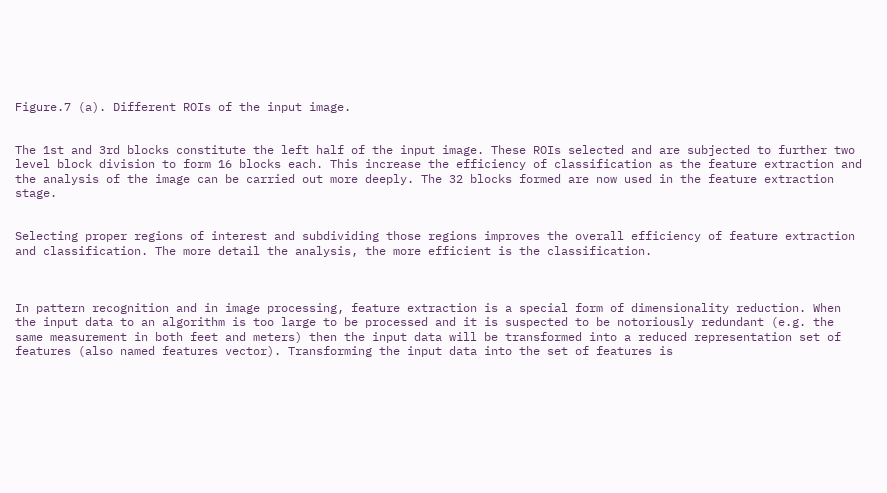Figure.7 (a). Different ROIs of the input image.


The 1st and 3rd blocks constitute the left half of the input image. These ROIs selected and are subjected to further two level block division to form 16 blocks each. This increase the efficiency of classification as the feature extraction and the analysis of the image can be carried out more deeply. The 32 blocks formed are now used in the feature extraction stage.


Selecting proper regions of interest and subdividing those regions improves the overall efficiency of feature extraction and classification. The more detail the analysis, the more efficient is the classification.



In pattern recognition and in image processing, feature extraction is a special form of dimensionality reduction. When the input data to an algorithm is too large to be processed and it is suspected to be notoriously redundant (e.g. the same measurement in both feet and meters) then the input data will be transformed into a reduced representation set of features (also named features vector). Transforming the input data into the set of features is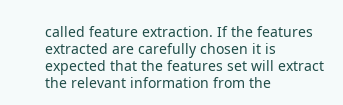called feature extraction. If the features extracted are carefully chosen it is expected that the features set will extract the relevant information from the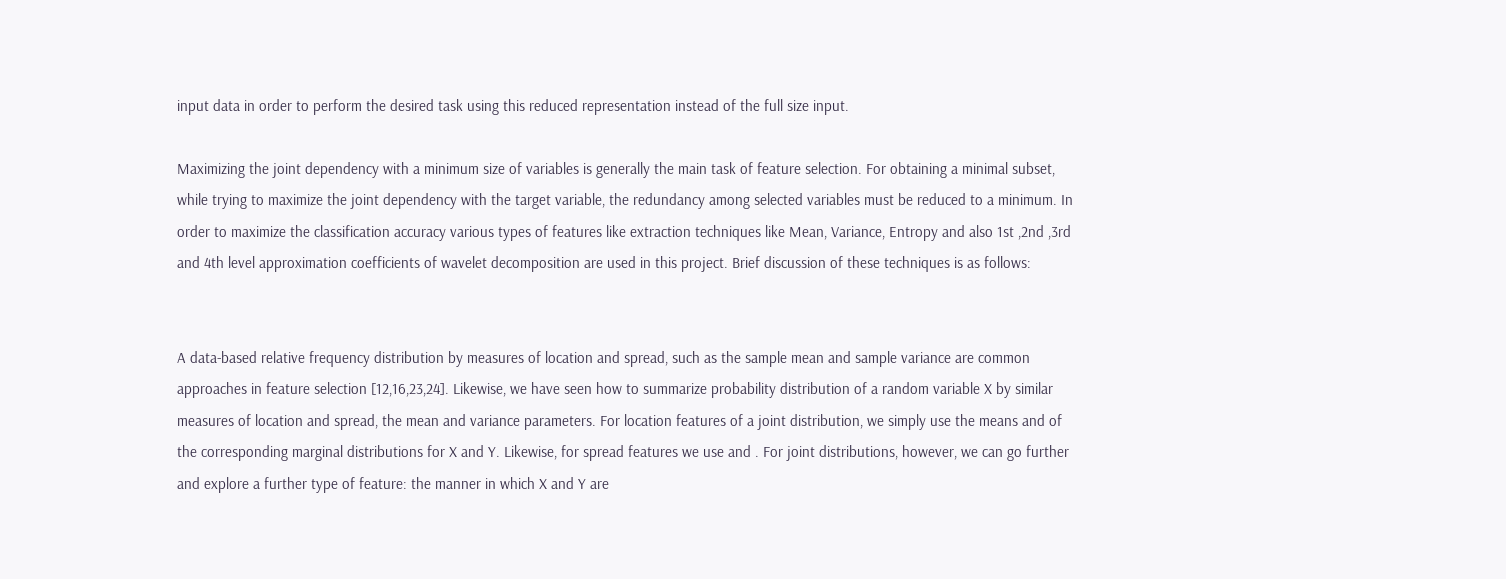input data in order to perform the desired task using this reduced representation instead of the full size input.

Maximizing the joint dependency with a minimum size of variables is generally the main task of feature selection. For obtaining a minimal subset, while trying to maximize the joint dependency with the target variable, the redundancy among selected variables must be reduced to a minimum. In order to maximize the classification accuracy various types of features like extraction techniques like Mean, Variance, Entropy and also 1st ,2nd ,3rd and 4th level approximation coefficients of wavelet decomposition are used in this project. Brief discussion of these techniques is as follows:


A data-based relative frequency distribution by measures of location and spread, such as the sample mean and sample variance are common approaches in feature selection [12,16,23,24]. Likewise, we have seen how to summarize probability distribution of a random variable X by similar measures of location and spread, the mean and variance parameters. For location features of a joint distribution, we simply use the means and of the corresponding marginal distributions for X and Y. Likewise, for spread features we use and . For joint distributions, however, we can go further and explore a further type of feature: the manner in which X and Y are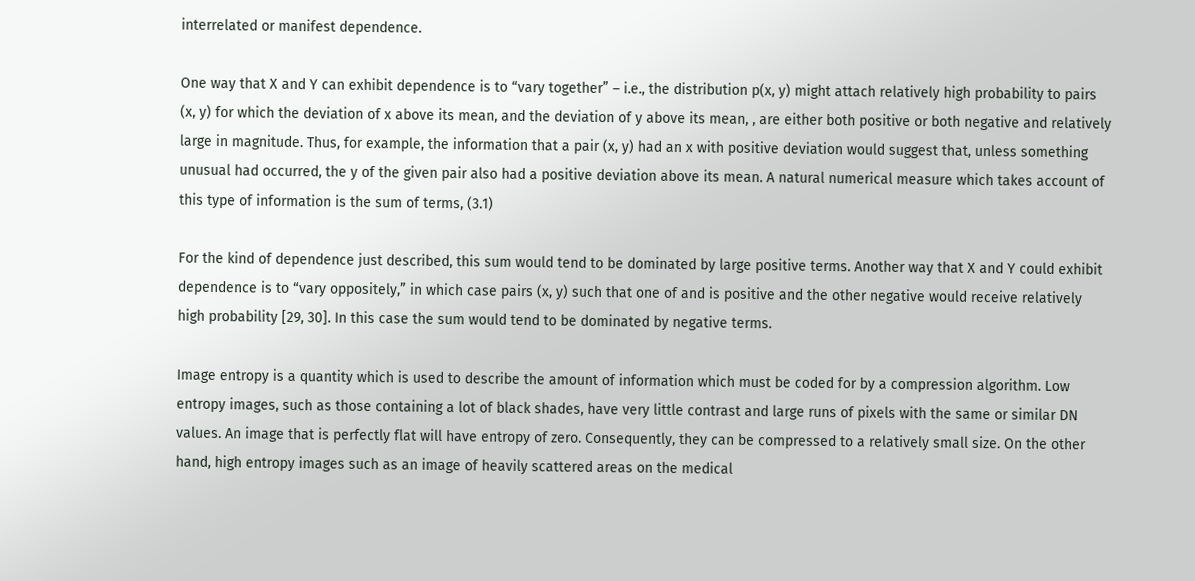interrelated or manifest dependence.

One way that X and Y can exhibit dependence is to “vary together” – i.e., the distribution p(x, y) might attach relatively high probability to pairs (x, y) for which the deviation of x above its mean, and the deviation of y above its mean, , are either both positive or both negative and relatively large in magnitude. Thus, for example, the information that a pair (x, y) had an x with positive deviation would suggest that, unless something unusual had occurred, the y of the given pair also had a positive deviation above its mean. A natural numerical measure which takes account of this type of information is the sum of terms, (3.1)

For the kind of dependence just described, this sum would tend to be dominated by large positive terms. Another way that X and Y could exhibit dependence is to “vary oppositely,” in which case pairs (x, y) such that one of and is positive and the other negative would receive relatively high probability [29, 30]. In this case the sum would tend to be dominated by negative terms.

Image entropy is a quantity which is used to describe the amount of information which must be coded for by a compression algorithm. Low entropy images, such as those containing a lot of black shades, have very little contrast and large runs of pixels with the same or similar DN values. An image that is perfectly flat will have entropy of zero. Consequently, they can be compressed to a relatively small size. On the other hand, high entropy images such as an image of heavily scattered areas on the medical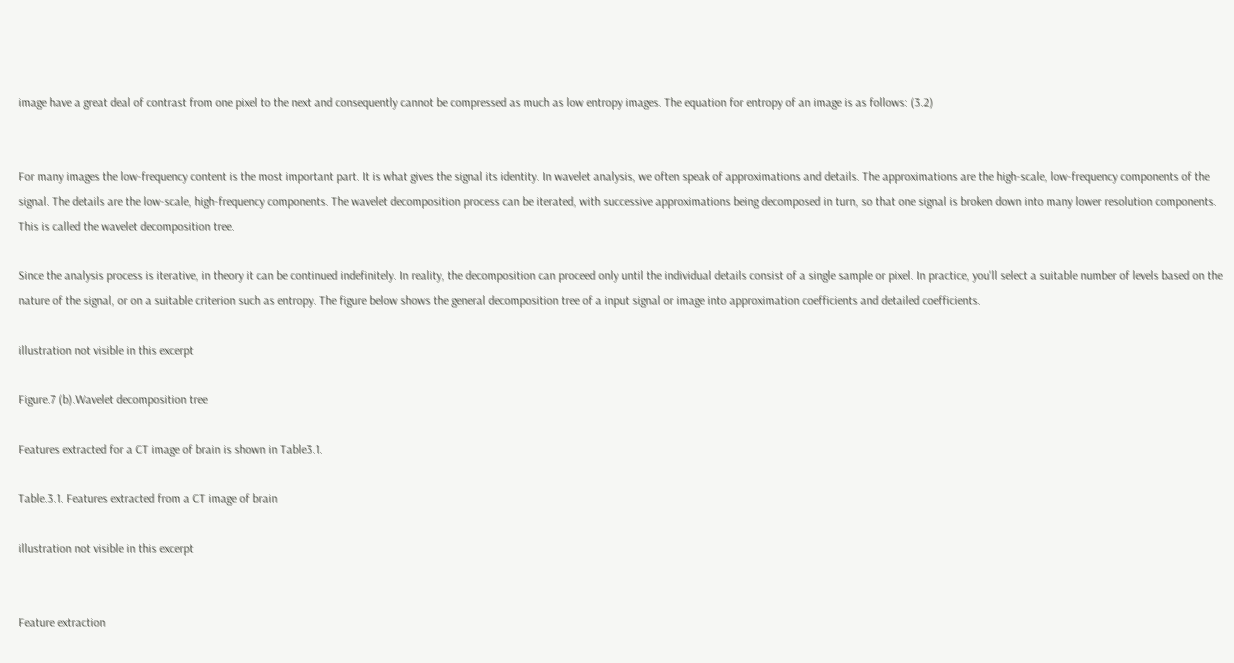image have a great deal of contrast from one pixel to the next and consequently cannot be compressed as much as low entropy images. The equation for entropy of an image is as follows: (3.2)


For many images the low-frequency content is the most important part. It is what gives the signal its identity. In wavelet analysis, we often speak of approximations and details. The approximations are the high-scale, low-frequency components of the signal. The details are the low-scale, high-frequency components. The wavelet decomposition process can be iterated, with successive approximations being decomposed in turn, so that one signal is broken down into many lower resolution components. This is called the wavelet decomposition tree.

Since the analysis process is iterative, in theory it can be continued indefinitely. In reality, the decomposition can proceed only until the individual details consist of a single sample or pixel. In practice, you'll select a suitable number of levels based on the nature of the signal, or on a suitable criterion such as entropy. The figure below shows the general decomposition tree of a input signal or image into approximation coefficients and detailed coefficients.

illustration not visible in this excerpt

Figure.7 (b).Wavelet decomposition tree

Features extracted for a CT image of brain is shown in Table3.1.

Table.3.1. Features extracted from a CT image of brain

illustration not visible in this excerpt


Feature extraction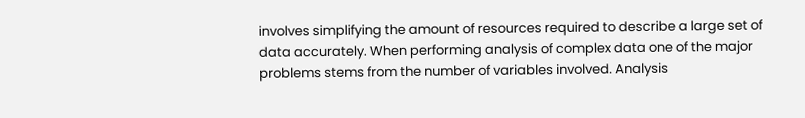involves simplifying the amount of resources required to describe a large set of data accurately. When performing analysis of complex data one of the major problems stems from the number of variables involved. Analysis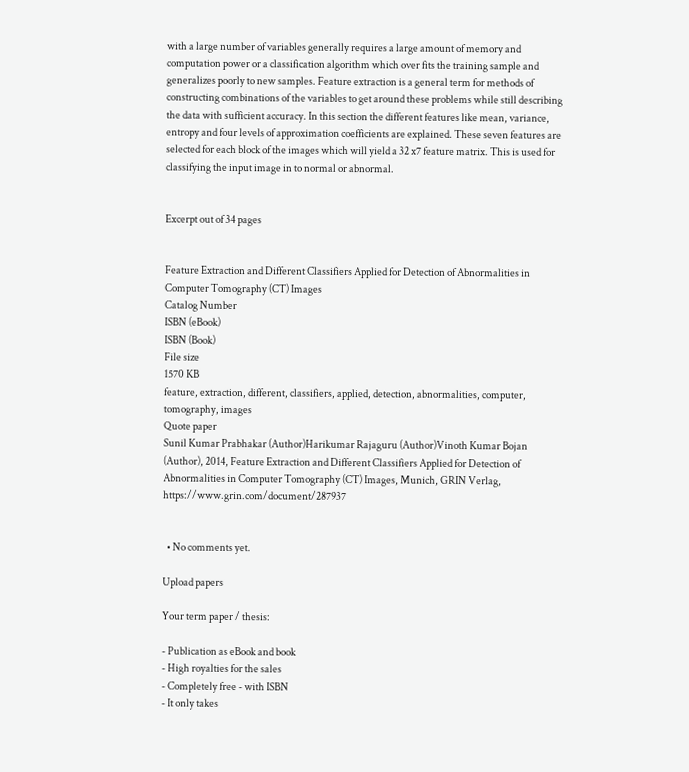with a large number of variables generally requires a large amount of memory and computation power or a classification algorithm which over fits the training sample and generalizes poorly to new samples. Feature extraction is a general term for methods of constructing combinations of the variables to get around these problems while still describing the data with sufficient accuracy. In this section the different features like mean, variance, entropy and four levels of approximation coefficients are explained. These seven features are selected for each block of the images which will yield a 32 x7 feature matrix. This is used for classifying the input image in to normal or abnormal.


Excerpt out of 34 pages


Feature Extraction and Different Classifiers Applied for Detection of Abnormalities in Computer Tomography (CT) Images
Catalog Number
ISBN (eBook)
ISBN (Book)
File size
1570 KB
feature, extraction, different, classifiers, applied, detection, abnormalities, computer, tomography, images
Quote paper
Sunil Kumar Prabhakar (Author)Harikumar Rajaguru (Author)Vinoth Kumar Bojan (Author), 2014, Feature Extraction and Different Classifiers Applied for Detection of Abnormalities in Computer Tomography (CT) Images, Munich, GRIN Verlag, https://www.grin.com/document/287937


  • No comments yet.

Upload papers

Your term paper / thesis:

- Publication as eBook and book
- High royalties for the sales
- Completely free - with ISBN
- It only takes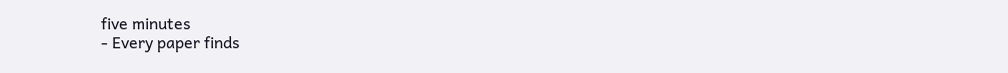five minutes
- Every paper finds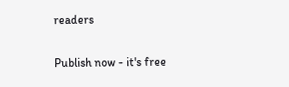readers

Publish now - it's free